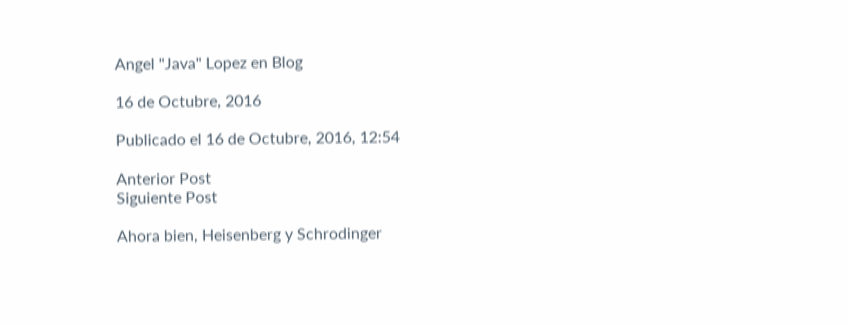Angel "Java" Lopez en Blog

16 de Octubre, 2016

Publicado el 16 de Octubre, 2016, 12:54

Anterior Post
Siguiente Post

Ahora bien, Heisenberg y Schrodinger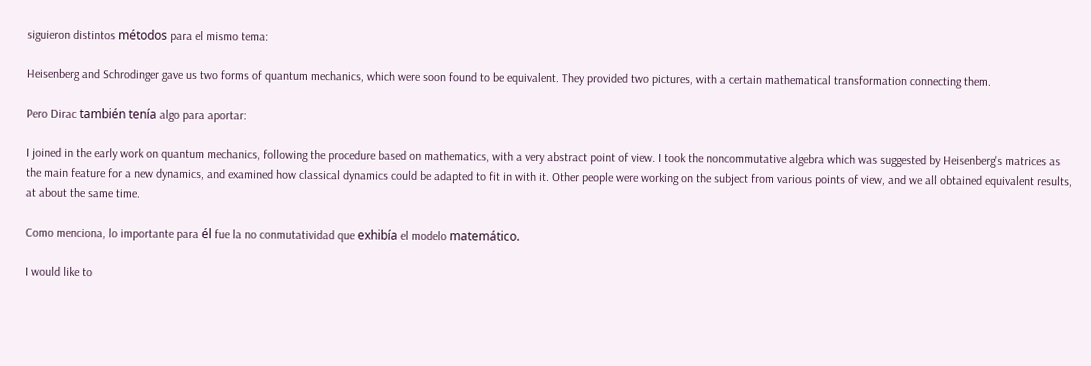siguieron distintos métodos para el mismo tema:

Heisenberg and Schrodinger gave us two forms of quantum mechanics, which were soon found to be equivalent. They provided two pictures, with a certain mathematical transformation connecting them.

Pero Dirac también tenía algo para aportar:

I joined in the early work on quantum mechanics, following the procedure based on mathematics, with a very abstract point of view. I took the noncommutative algebra which was suggested by Heisenberg's matrices as the main feature for a new dynamics, and examined how classical dynamics could be adapted to fit in with it. Other people were working on the subject from various points of view, and we all obtained equivalent results, at about the same time.

Como menciona, lo importante para él fue la no conmutatividad que exhibía el modelo matemático.

I would like to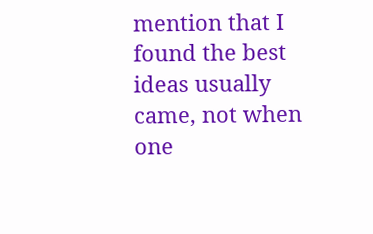mention that I found the best ideas usually came, not when one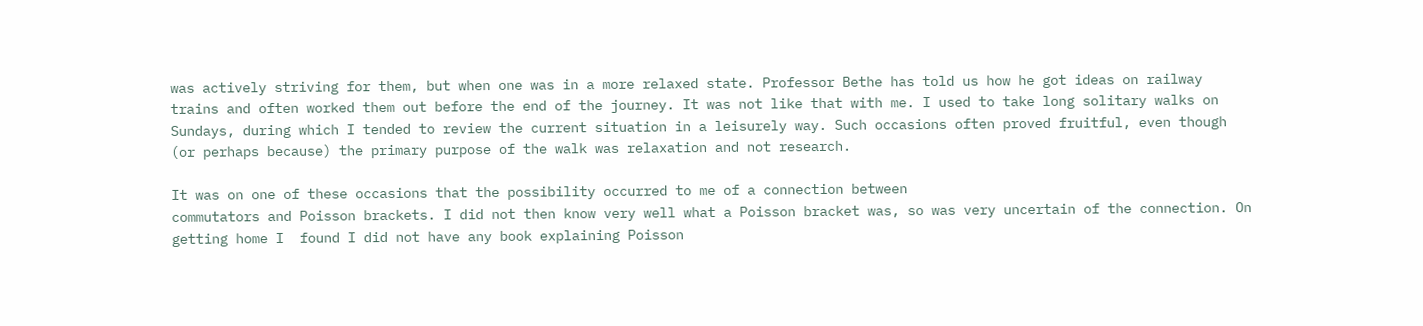was actively striving for them, but when one was in a more relaxed state. Professor Bethe has told us how he got ideas on railway trains and often worked them out before the end of the journey. It was not like that with me. I used to take long solitary walks on Sundays, during which I tended to review the current situation in a leisurely way. Such occasions often proved fruitful, even though (or perhaps because) the primary purpose of the walk was relaxation and not research.

It was on one of these occasions that the possibility occurred to me of a connection between
commutators and Poisson brackets. I did not then know very well what a Poisson bracket was, so was very uncertain of the connection. On getting home I  found I did not have any book explaining Poisson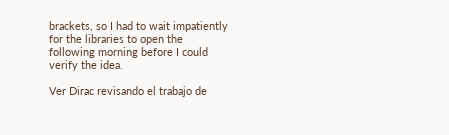brackets, so I had to wait impatiently for the libraries to open the following morning before I could verify the idea.

Ver Dirac revisando el trabajo de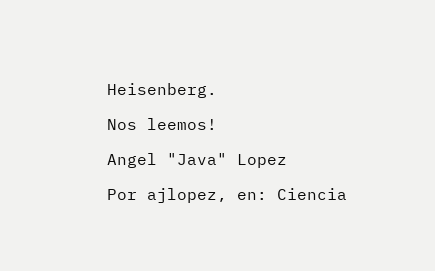Heisenberg.

Nos leemos!

Angel "Java" Lopez

Por ajlopez, en: Ciencia